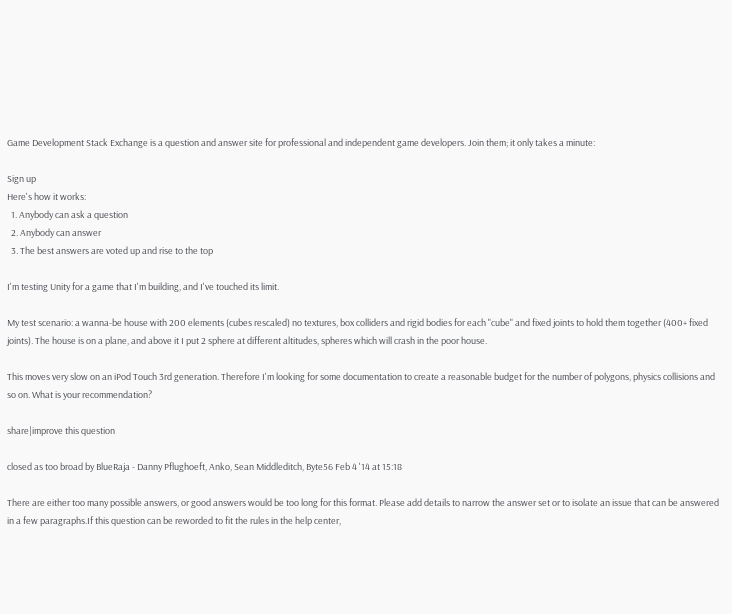Game Development Stack Exchange is a question and answer site for professional and independent game developers. Join them; it only takes a minute:

Sign up
Here's how it works:
  1. Anybody can ask a question
  2. Anybody can answer
  3. The best answers are voted up and rise to the top

I'm testing Unity for a game that I'm building, and I've touched its limit.

My test scenario: a wanna-be house with 200 elements (cubes rescaled) no textures, box colliders and rigid bodies for each "cube" and fixed joints to hold them together (400+ fixed joints). The house is on a plane, and above it I put 2 sphere at different altitudes, spheres which will crash in the poor house.

This moves very slow on an iPod Touch 3rd generation. Therefore I'm looking for some documentation to create a reasonable budget for the number of polygons, physics collisions and so on. What is your recommendation?

share|improve this question

closed as too broad by BlueRaja - Danny Pflughoeft, Anko, Sean Middleditch, Byte56 Feb 4 '14 at 15:18

There are either too many possible answers, or good answers would be too long for this format. Please add details to narrow the answer set or to isolate an issue that can be answered in a few paragraphs.If this question can be reworded to fit the rules in the help center,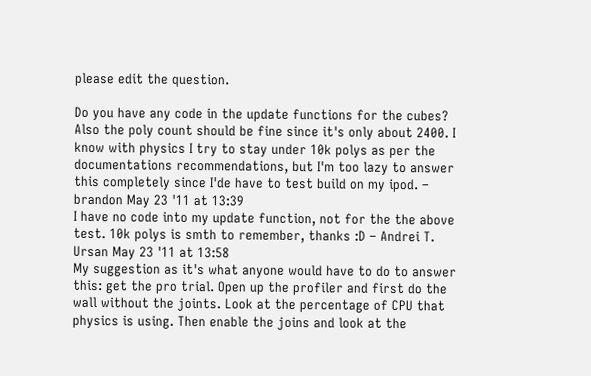please edit the question.

Do you have any code in the update functions for the cubes? Also the poly count should be fine since it's only about 2400. I know with physics I try to stay under 10k polys as per the documentations recommendations, but I'm too lazy to answer this completely since I'de have to test build on my ipod. – brandon May 23 '11 at 13:39
I have no code into my update function, not for the the above test. 10k polys is smth to remember, thanks :D – Andrei T. Ursan May 23 '11 at 13:58
My suggestion as it's what anyone would have to do to answer this: get the pro trial. Open up the profiler and first do the wall without the joints. Look at the percentage of CPU that physics is using. Then enable the joins and look at the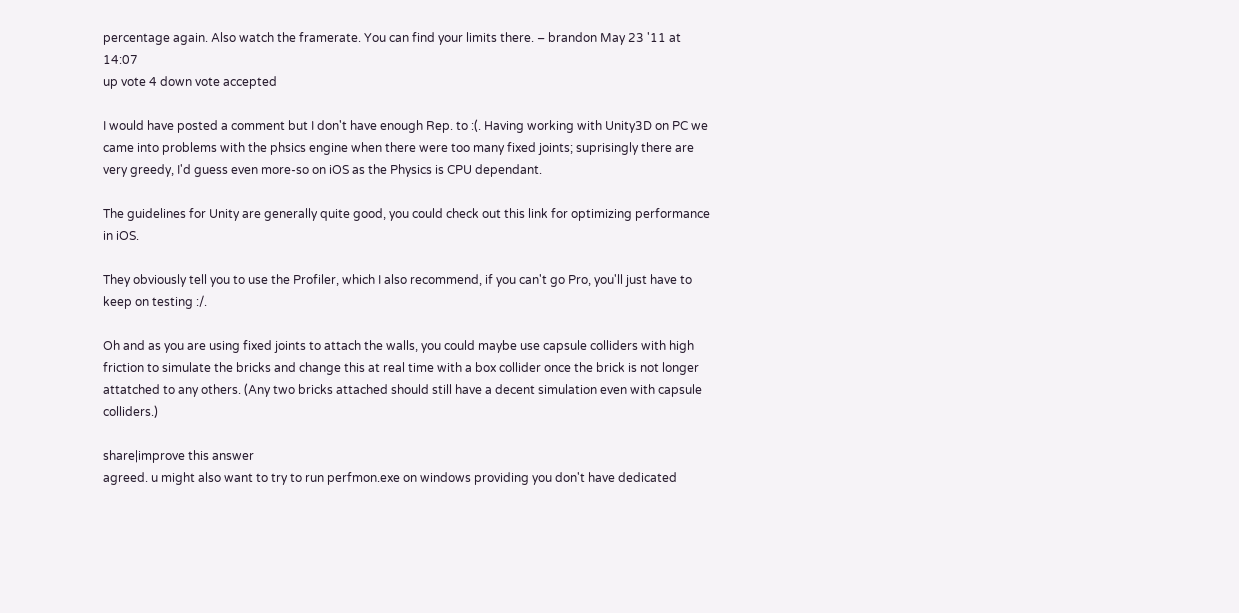percentage again. Also watch the framerate. You can find your limits there. – brandon May 23 '11 at 14:07
up vote 4 down vote accepted

I would have posted a comment but I don't have enough Rep. to :(. Having working with Unity3D on PC we came into problems with the phsics engine when there were too many fixed joints; suprisingly there are very greedy, I'd guess even more-so on iOS as the Physics is CPU dependant.

The guidelines for Unity are generally quite good, you could check out this link for optimizing performance in iOS.

They obviously tell you to use the Profiler, which I also recommend, if you can't go Pro, you'll just have to keep on testing :/.

Oh and as you are using fixed joints to attach the walls, you could maybe use capsule colliders with high friction to simulate the bricks and change this at real time with a box collider once the brick is not longer attatched to any others. (Any two bricks attached should still have a decent simulation even with capsule colliders.)

share|improve this answer
agreed. u might also want to try to run perfmon.exe on windows providing you don't have dedicated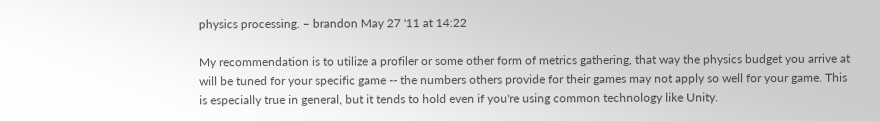physics processing. – brandon May 27 '11 at 14:22

My recommendation is to utilize a profiler or some other form of metrics gathering, that way the physics budget you arrive at will be tuned for your specific game -- the numbers others provide for their games may not apply so well for your game. This is especially true in general, but it tends to hold even if you're using common technology like Unity.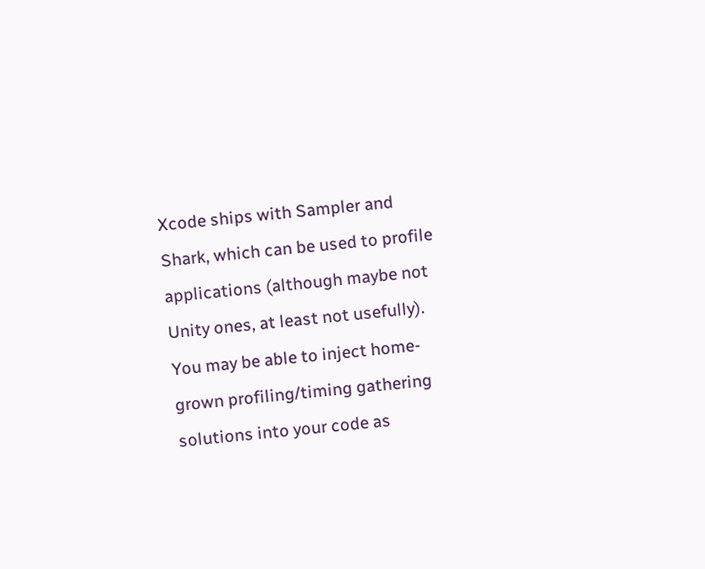Xcode ships with Sampler and Shark, which can be used to profile applications (although maybe not Unity ones, at least not usefully). You may be able to inject home-grown profiling/timing gathering solutions into your code as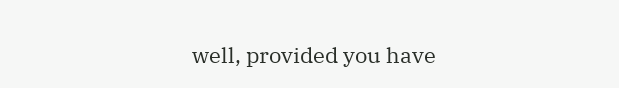well, provided you have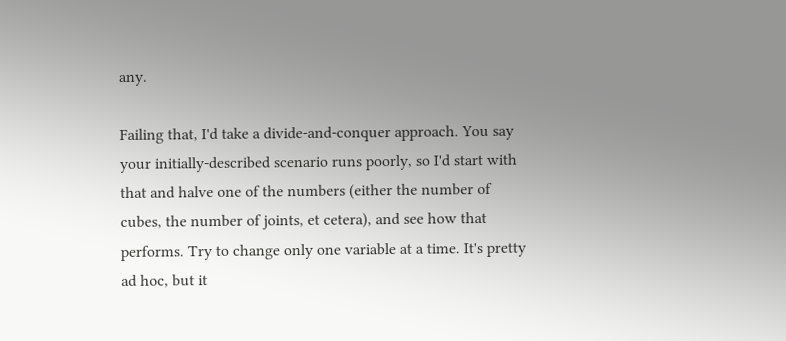any.

Failing that, I'd take a divide-and-conquer approach. You say your initially-described scenario runs poorly, so I'd start with that and halve one of the numbers (either the number of cubes, the number of joints, et cetera), and see how that performs. Try to change only one variable at a time. It's pretty ad hoc, but it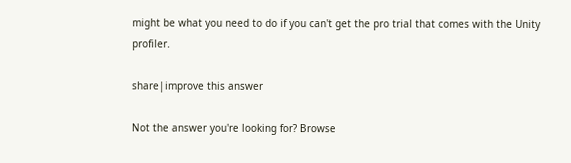might be what you need to do if you can't get the pro trial that comes with the Unity profiler.

share|improve this answer

Not the answer you're looking for? Browse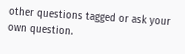other questions tagged or ask your own question.